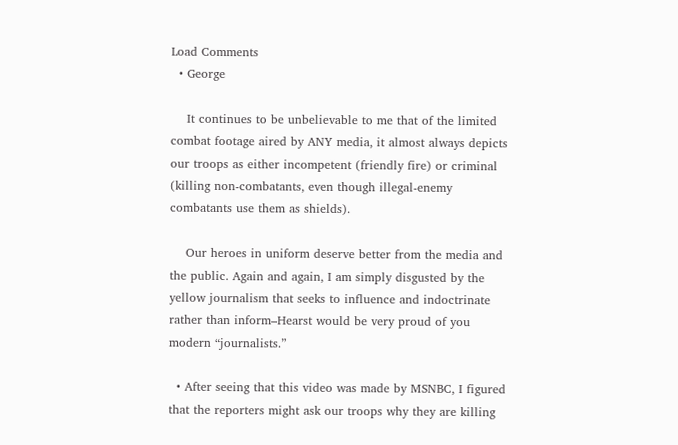Load Comments
  • George

    It continues to be unbelievable to me that of the limited combat footage aired by ANY media, it almost always depicts our troops as either incompetent (friendly fire) or criminal (killing non-combatants, even though illegal-enemy combatants use them as shields).

    Our heroes in uniform deserve better from the media and the public. Again and again, I am simply disgusted by the yellow journalism that seeks to influence and indoctrinate rather than inform–Hearst would be very proud of you modern “journalists.”

  • After seeing that this video was made by MSNBC, I figured that the reporters might ask our troops why they are killing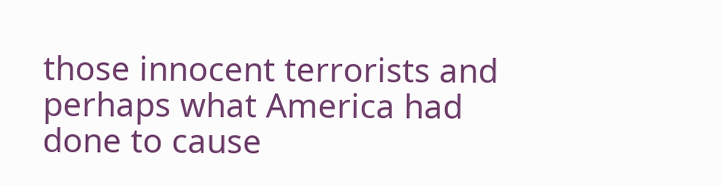those innocent terrorists and perhaps what America had done to cause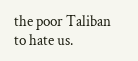the poor Taliban to hate us.